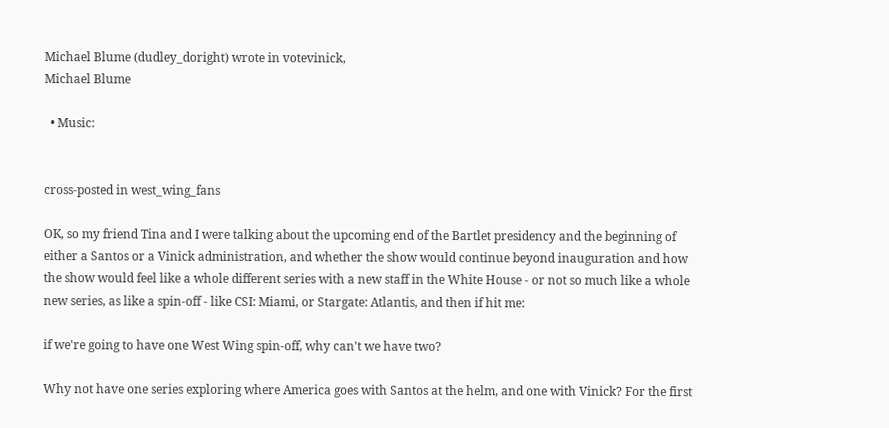Michael Blume (dudley_doright) wrote in votevinick,
Michael Blume

  • Music:


cross-posted in west_wing_fans

OK, so my friend Tina and I were talking about the upcoming end of the Bartlet presidency and the beginning of either a Santos or a Vinick administration, and whether the show would continue beyond inauguration and how the show would feel like a whole different series with a new staff in the White House - or not so much like a whole new series, as like a spin-off - like CSI: Miami, or Stargate: Atlantis, and then if hit me:

if we're going to have one West Wing spin-off, why can't we have two?

Why not have one series exploring where America goes with Santos at the helm, and one with Vinick? For the first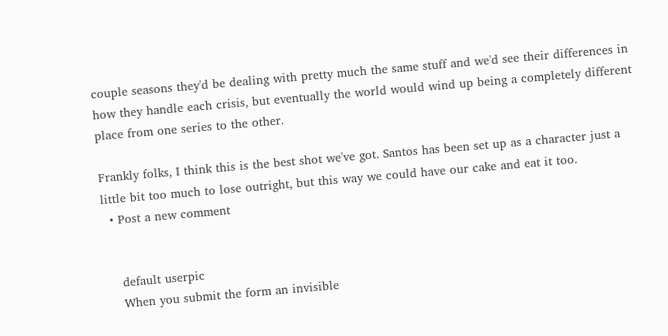couple seasons they'd be dealing with pretty much the same stuff and we'd see their differences in how they handle each crisis, but eventually the world would wind up being a completely different place from one series to the other.

Frankly folks, I think this is the best shot we've got. Santos has been set up as a character just a little bit too much to lose outright, but this way we could have our cake and eat it too.
  • Post a new comment


    default userpic
    When you submit the form an invisible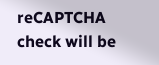reCAPTCHA check will be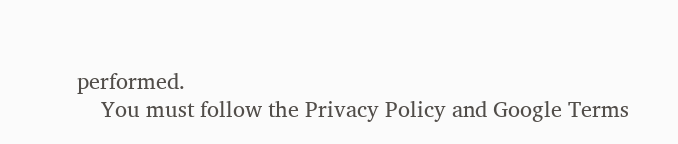performed.
    You must follow the Privacy Policy and Google Terms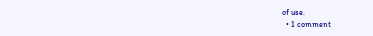of use.
  • 1 comment